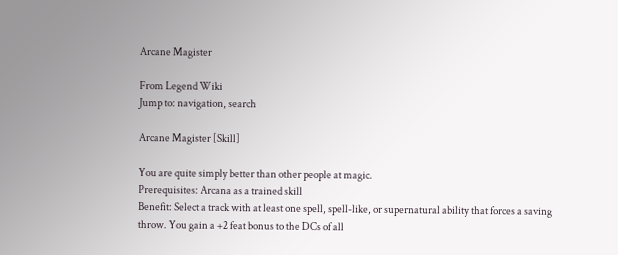Arcane Magister

From Legend Wiki
Jump to: navigation, search

Arcane Magister [Skill]

You are quite simply better than other people at magic.
Prerequisites: Arcana as a trained skill
Benefit: Select a track with at least one spell, spell-like, or supernatural ability that forces a saving throw. You gain a +2 feat bonus to the DCs of all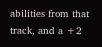abilities from that track, and a +2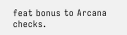feat bonus to Arcana checks.